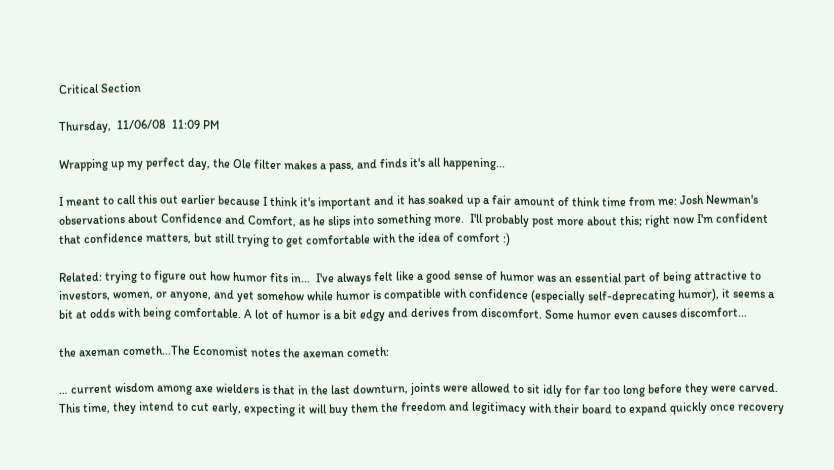Critical Section

Thursday,  11/06/08  11:09 PM

Wrapping up my perfect day, the Ole filter makes a pass, and finds it's all happening...

I meant to call this out earlier because I think it's important and it has soaked up a fair amount of think time from me: Josh Newman's observations about Confidence and Comfort, as he slips into something more.  I'll probably post more about this; right now I'm confident that confidence matters, but still trying to get comfortable with the idea of comfort :)

Related: trying to figure out how humor fits in...  I've always felt like a good sense of humor was an essential part of being attractive to investors, women, or anyone, and yet somehow while humor is compatible with confidence (especially self-deprecating humor), it seems a bit at odds with being comfortable. A lot of humor is a bit edgy and derives from discomfort. Some humor even causes discomfort...

the axeman cometh...The Economist notes the axeman cometh:

… current wisdom among axe wielders is that in the last downturn, joints were allowed to sit idly for far too long before they were carved. This time, they intend to cut early, expecting it will buy them the freedom and legitimacy with their board to expand quickly once recovery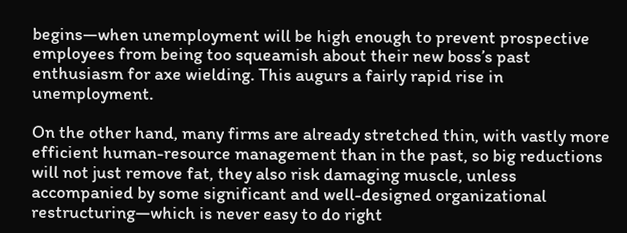begins—when unemployment will be high enough to prevent prospective employees from being too squeamish about their new boss’s past enthusiasm for axe wielding. This augurs a fairly rapid rise in unemployment.

On the other hand, many firms are already stretched thin, with vastly more efficient human-resource management than in the past, so big reductions will not just remove fat, they also risk damaging muscle, unless accompanied by some significant and well-designed organizational restructuring—which is never easy to do right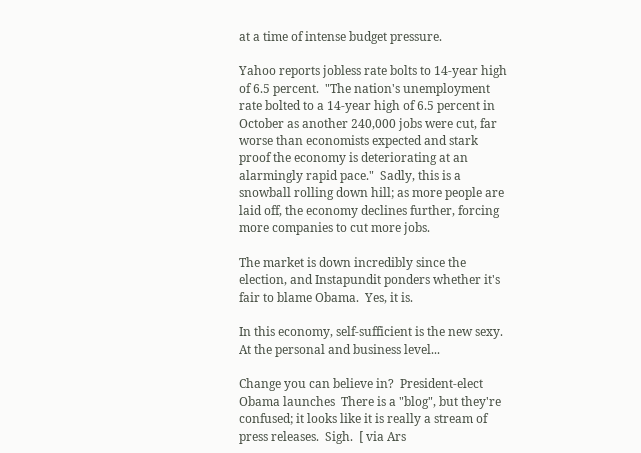at a time of intense budget pressure.

Yahoo reports jobless rate bolts to 14-year high of 6.5 percent.  "The nation's unemployment rate bolted to a 14-year high of 6.5 percent in October as another 240,000 jobs were cut, far worse than economists expected and stark proof the economy is deteriorating at an alarmingly rapid pace."  Sadly, this is a snowball rolling down hill; as more people are laid off, the economy declines further, forcing more companies to cut more jobs.

The market is down incredibly since the election, and Instapundit ponders whether it's fair to blame Obama.  Yes, it is.

In this economy, self-sufficient is the new sexy.  At the personal and business level...

Change you can believe in?  President-elect Obama launches  There is a "blog", but they're confused; it looks like it is really a stream of press releases.  Sigh.  [ via Ars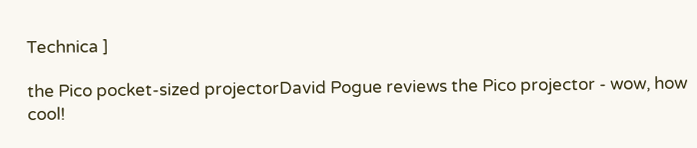Technica ]

the Pico pocket-sized projectorDavid Pogue reviews the Pico projector - wow, how cool!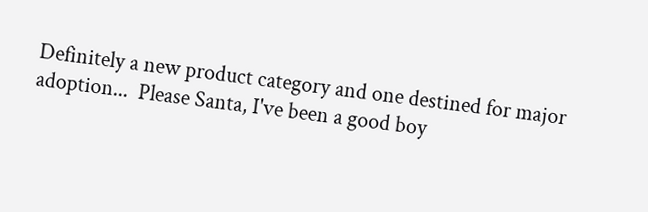Definitely a new product category and one destined for major adoption...  Please Santa, I've been a good boy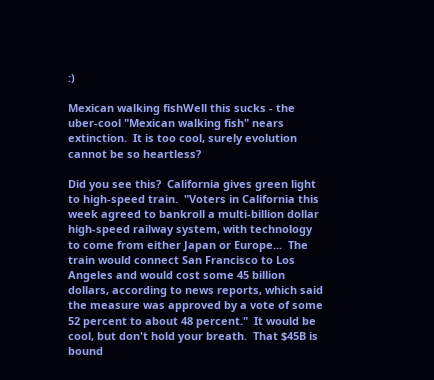:)

Mexican walking fishWell this sucks - the uber-cool "Mexican walking fish" nears extinction.  It is too cool, surely evolution cannot be so heartless?

Did you see this?  California gives green light to high-speed train.  "Voters in California this week agreed to bankroll a multi-billion dollar high-speed railway system, with technology to come from either Japan or Europe...  The train would connect San Francisco to Los Angeles and would cost some 45 billion dollars, according to news reports, which said the measure was approved by a vote of some 52 percent to about 48 percent."  It would be cool, but don't hold your breath.  That $45B is bound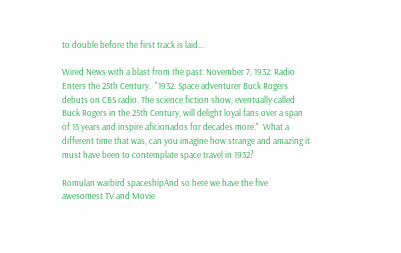to double before the first track is laid...

Wired News with a blast from the past: November 7, 1932: Radio Enters the 25th Century.  "1932: Space adventurer Buck Rogers debuts on CBS radio. The science fiction show, eventually called Buck Rogers in the 25th Century, will delight loyal fans over a span of 15 years and inspire aficionados for decades more."  What a different time that was, can you imagine how strange and amazing it must have been to contemplate space travel in 1932?

Romulan warbird spaceshipAnd so here we have the five awesomest TV and Movie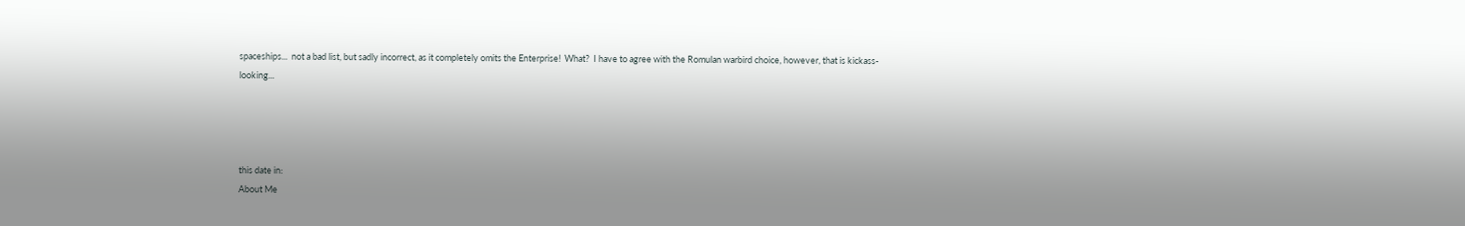spaceships...  not a bad list, but sadly incorrect, as it completely omits the Enterprise!  What?  I have to agree with the Romulan warbird choice, however, that is kickass-looking...




this date in:
About Me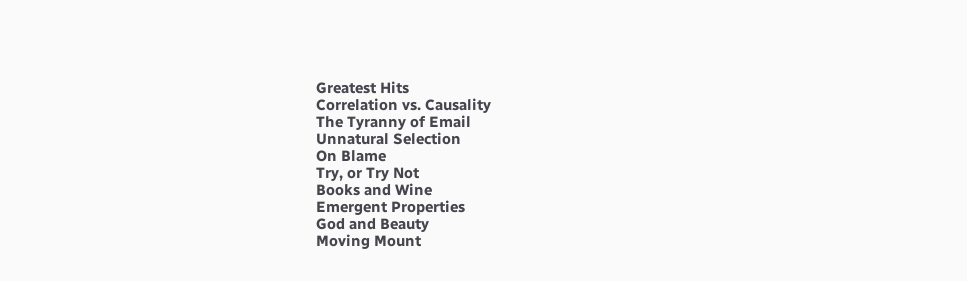Greatest Hits
Correlation vs. Causality
The Tyranny of Email
Unnatural Selection
On Blame
Try, or Try Not
Books and Wine
Emergent Properties
God and Beauty
Moving Mount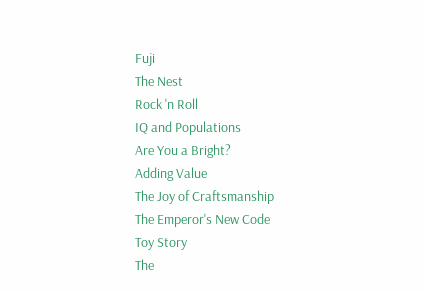Fuji
The Nest
Rock 'n Roll
IQ and Populations
Are You a Bright?
Adding Value
The Joy of Craftsmanship
The Emperor's New Code
Toy Story
The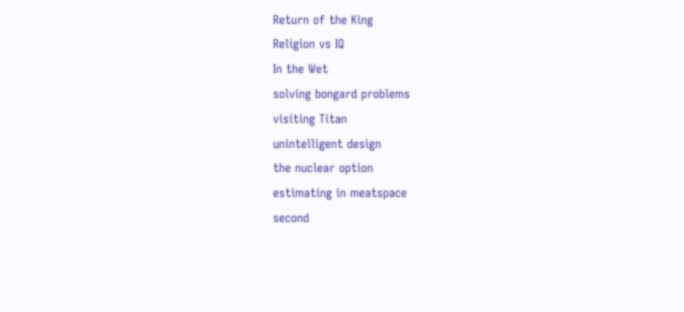Return of the King
Religion vs IQ
In the Wet
solving bongard problems
visiting Titan
unintelligent design
the nuclear option
estimating in meatspace
second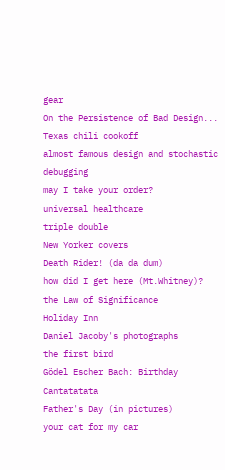gear
On the Persistence of Bad Design...
Texas chili cookoff
almost famous design and stochastic debugging
may I take your order?
universal healthcare
triple double
New Yorker covers
Death Rider! (da da dum)
how did I get here (Mt.Whitney)?
the Law of Significance
Holiday Inn
Daniel Jacoby's photographs
the first bird
Gödel Escher Bach: Birthday Cantatatata
Father's Day (in pictures)
your cat for my car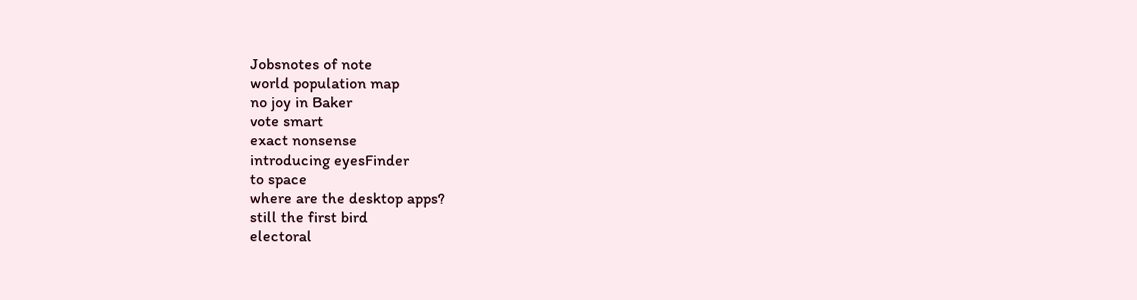Jobsnotes of note
world population map
no joy in Baker
vote smart
exact nonsense
introducing eyesFinder
to space
where are the desktop apps?
still the first bird
electoral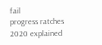fail
progress ratches
2020 explained